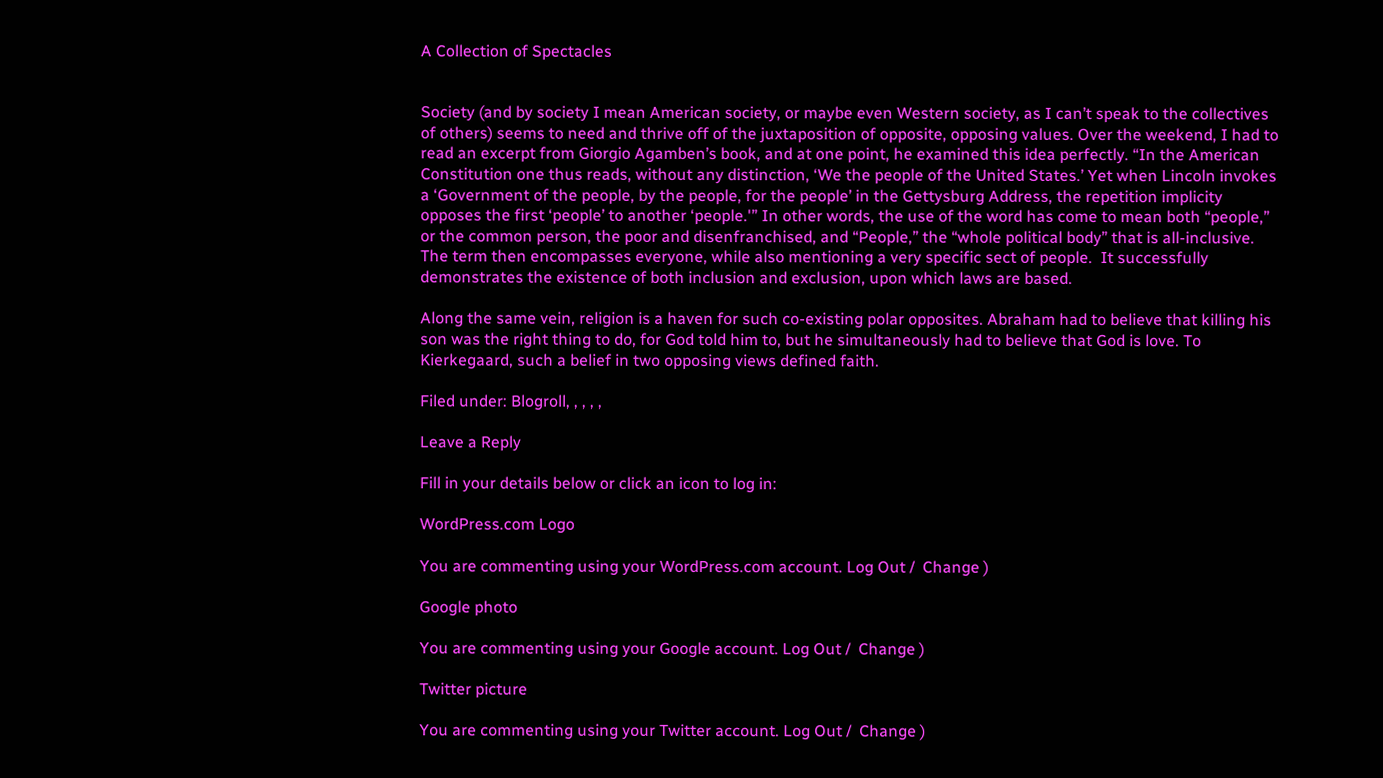A Collection of Spectacles


Society (and by society I mean American society, or maybe even Western society, as I can’t speak to the collectives of others) seems to need and thrive off of the juxtaposition of opposite, opposing values. Over the weekend, I had to read an excerpt from Giorgio Agamben’s book, and at one point, he examined this idea perfectly. “In the American Constitution one thus reads, without any distinction, ‘We the people of the United States.’ Yet when Lincoln invokes a ‘Government of the people, by the people, for the people’ in the Gettysburg Address, the repetition implicity opposes the first ‘people’ to another ‘people.'” In other words, the use of the word has come to mean both “people,” or the common person, the poor and disenfranchised, and “People,” the “whole political body” that is all-inclusive. The term then encompasses everyone, while also mentioning a very specific sect of people.  It successfully demonstrates the existence of both inclusion and exclusion, upon which laws are based.

Along the same vein, religion is a haven for such co-existing polar opposites. Abraham had to believe that killing his son was the right thing to do, for God told him to, but he simultaneously had to believe that God is love. To Kierkegaard, such a belief in two opposing views defined faith.

Filed under: Blogroll, , , , ,

Leave a Reply

Fill in your details below or click an icon to log in:

WordPress.com Logo

You are commenting using your WordPress.com account. Log Out /  Change )

Google photo

You are commenting using your Google account. Log Out /  Change )

Twitter picture

You are commenting using your Twitter account. Log Out /  Change )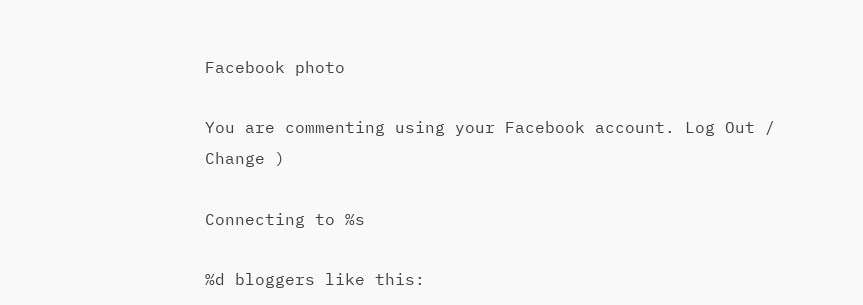Facebook photo

You are commenting using your Facebook account. Log Out /  Change )

Connecting to %s

%d bloggers like this: